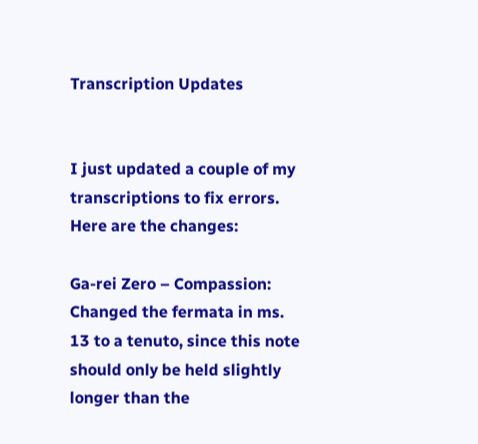Transcription Updates


I just updated a couple of my transcriptions to fix errors. Here are the changes:

Ga-rei Zero – Compassion: Changed the fermata in ms. 13 to a tenuto, since this note should only be held slightly longer than the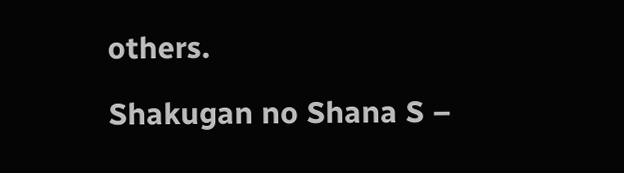others.

Shakugan no Shana S –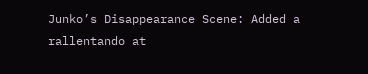Junko’s Disappearance Scene: Added a rallentando at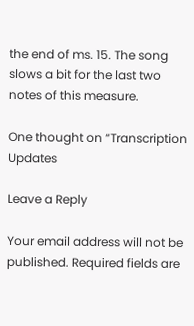the end of ms. 15. The song slows a bit for the last two notes of this measure.

One thought on “Transcription Updates

Leave a Reply

Your email address will not be published. Required fields are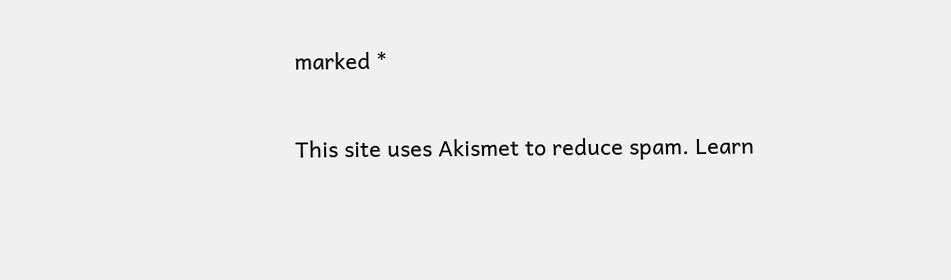marked *

This site uses Akismet to reduce spam. Learn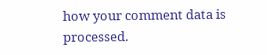how your comment data is processed.